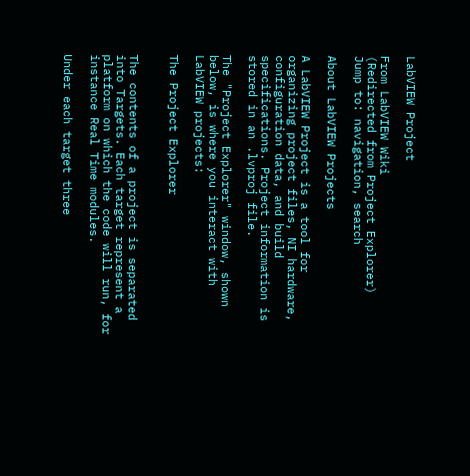LabVIEW Project

From LabVIEW Wiki
(Redirected from Project Explorer)
Jump to: navigation, search

About LabVIEW Projects

A LabVIEW Project is a tool for organizing project files, NI hardware, configuration data, and build specifications. Project information is stored in an .lvproj file.

The "Project Explorer" window, shown below, is where you interact with LabVIEW projects:

The Project Explorer


The contents of a project is separated into Targets. Each target represent a platform on which the code will run, for instance Real Time modules.

Under each target three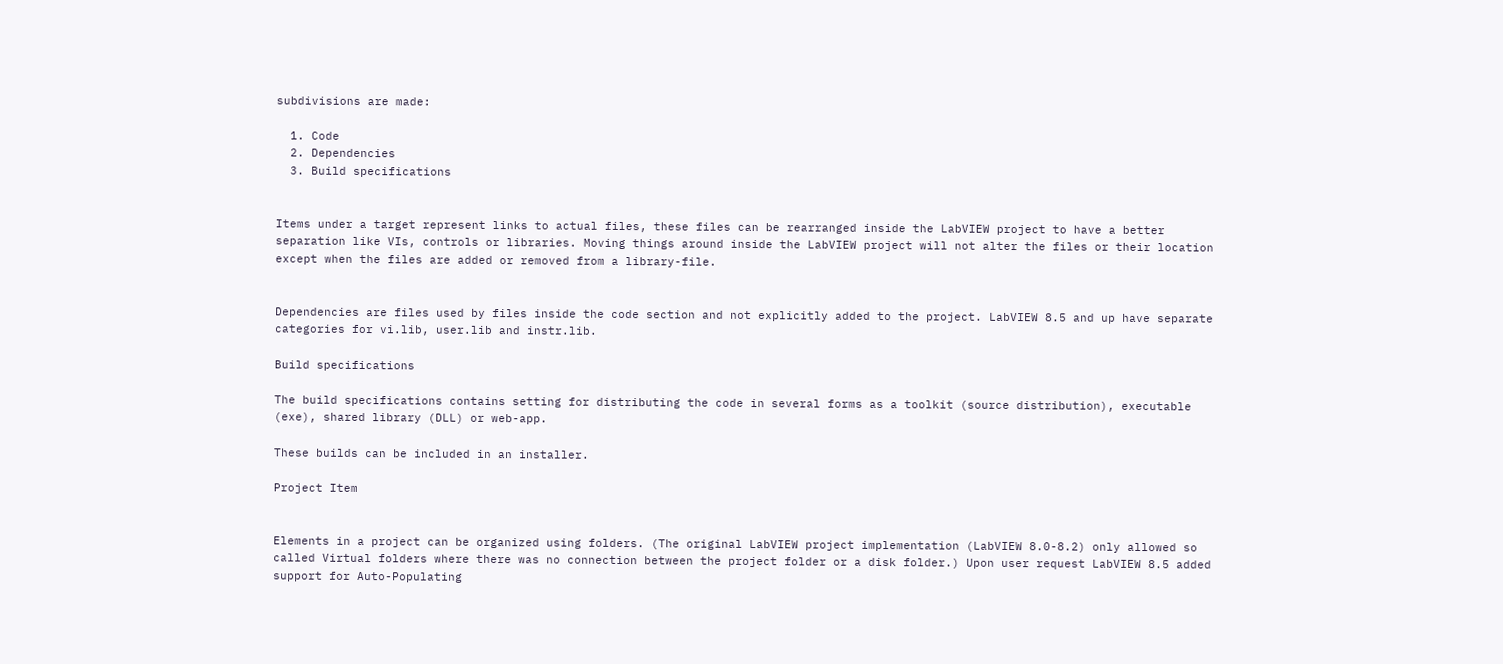subdivisions are made:

  1. Code
  2. Dependencies
  3. Build specifications


Items under a target represent links to actual files, these files can be rearranged inside the LabVIEW project to have a better separation like VIs, controls or libraries. Moving things around inside the LabVIEW project will not alter the files or their location except when the files are added or removed from a library-file.


Dependencies are files used by files inside the code section and not explicitly added to the project. LabVIEW 8.5 and up have separate categories for vi.lib, user.lib and instr.lib.

Build specifications

The build specifications contains setting for distributing the code in several forms as a toolkit (source distribution), executable (exe), shared library (DLL) or web-app.

These builds can be included in an installer.

Project Item


Elements in a project can be organized using folders. (The original LabVIEW project implementation (LabVIEW 8.0-8.2) only allowed so called Virtual folders where there was no connection between the project folder or a disk folder.) Upon user request LabVIEW 8.5 added support for Auto-Populating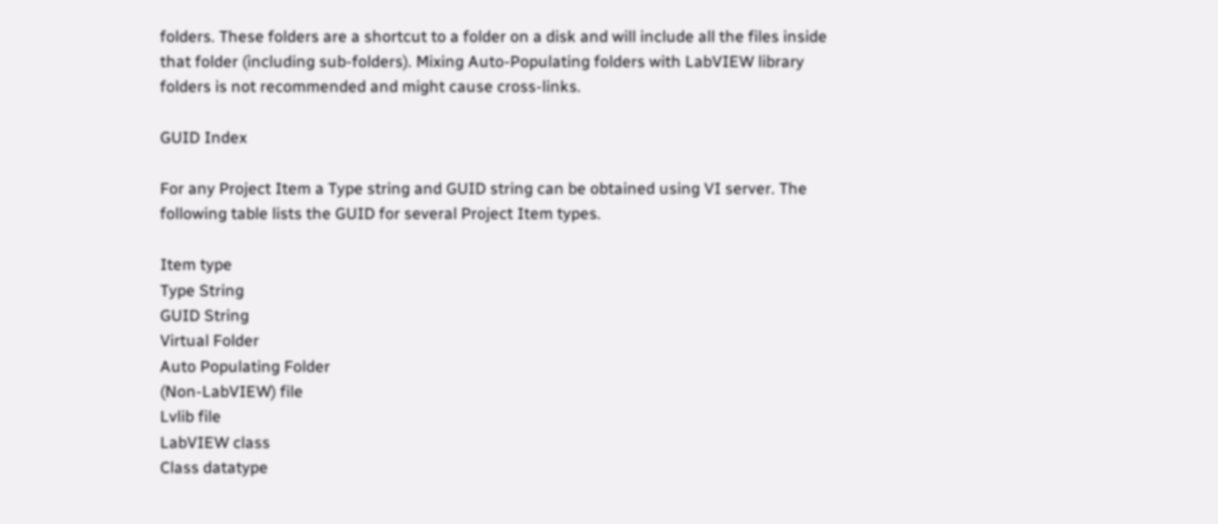folders. These folders are a shortcut to a folder on a disk and will include all the files inside that folder (including sub-folders). Mixing Auto-Populating folders with LabVIEW library folders is not recommended and might cause cross-links.

GUID Index

For any Project Item a Type string and GUID string can be obtained using VI server. The following table lists the GUID for several Project Item types.

Item type
Type String
GUID String
Virtual Folder
Auto Populating Folder
(Non-LabVIEW) file
Lvlib file
LabVIEW class
Class datatype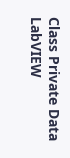Class Private Data
LabVIEW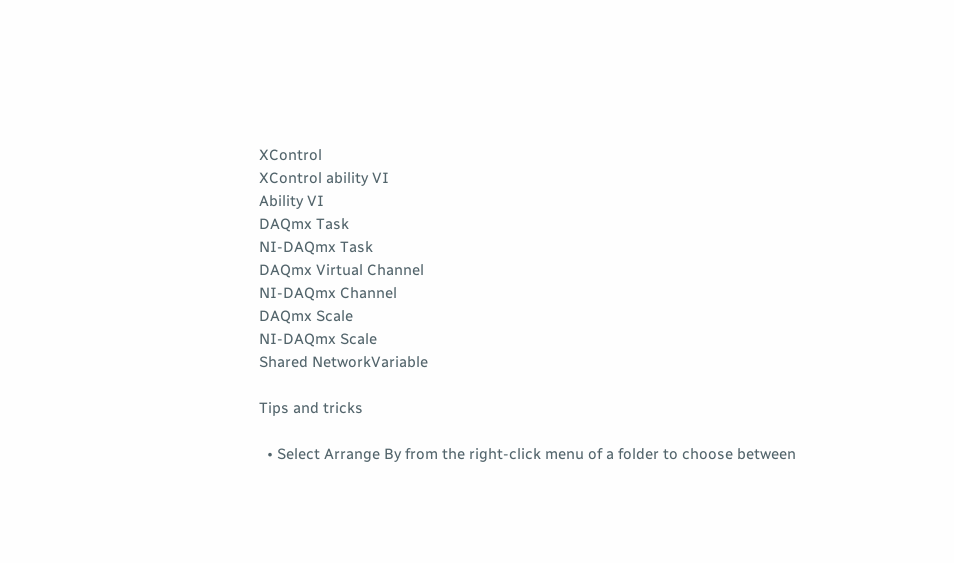XControl
XControl ability VI
Ability VI
DAQmx Task
NI-DAQmx Task
DAQmx Virtual Channel
NI-DAQmx Channel
DAQmx Scale
NI-DAQmx Scale
Shared NetworkVariable

Tips and tricks

  • Select Arrange By from the right-click menu of a folder to choose between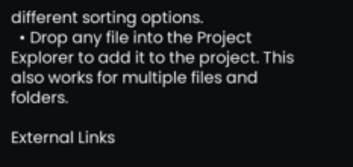different sorting options.
  • Drop any file into the Project Explorer to add it to the project. This also works for multiple files and folders.

External Links